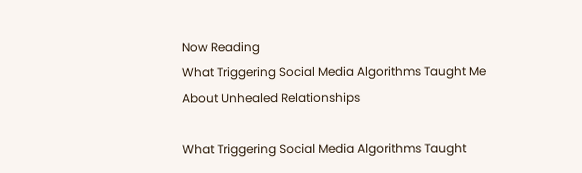Now Reading
What Triggering Social Media Algorithms Taught Me About Unhealed Relationships

What Triggering Social Media Algorithms Taught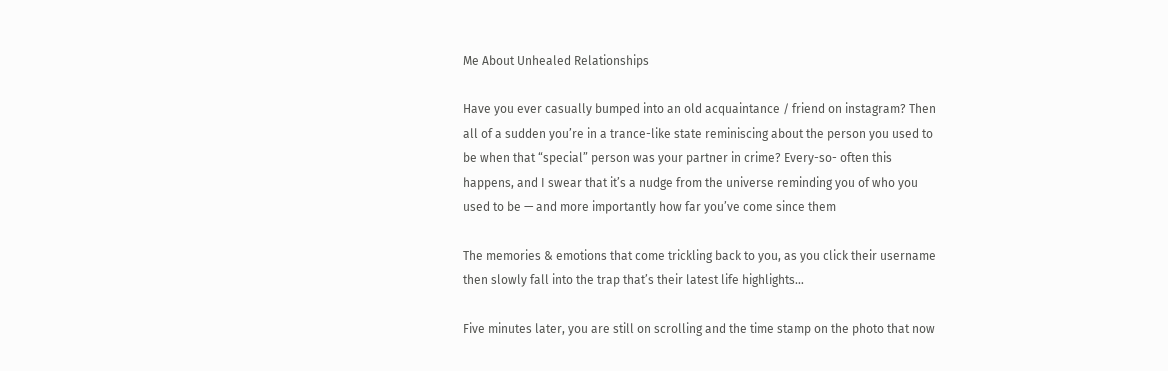Me About Unhealed Relationships

Have you ever casually bumped into an old acquaintance / friend on instagram? Then all of a sudden you’re in a trance-like state reminiscing about the person you used to be when that “special” person was your partner in crime? Every-so- often this happens, and I swear that it’s a nudge from the universe reminding you of who you used to be — and more importantly how far you’ve come since them

The memories & emotions that come trickling back to you, as you click their username then slowly fall into the trap that’s their latest life highlights…

Five minutes later, you are still on scrolling and the time stamp on the photo that now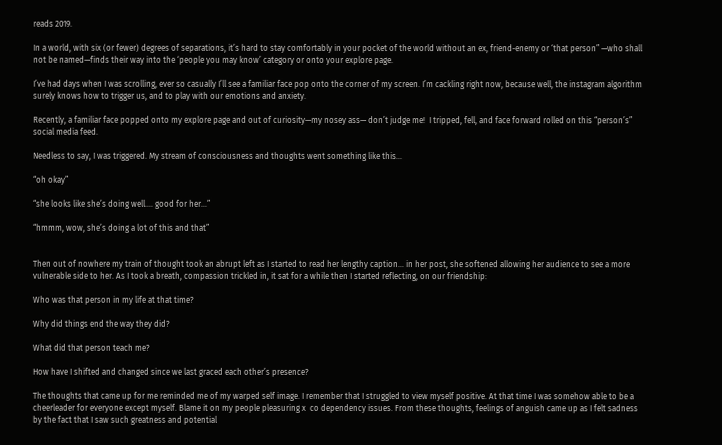reads 2019.

In a world, with six (or fewer) degrees of separations, it’s hard to stay comfortably in your pocket of the world without an ex, friend-enemy or ‘that person” —who shall not be named—finds their way into the ‘people you may know’ category or onto your explore page.

I’ve had days when I was scrolling, ever so casually I’ll see a familiar face pop onto the corner of my screen. I’m cackling right now, because well, the instagram algorithm surely knows how to trigger us, and to play with our emotions and anxiety.

Recently, a familiar face popped onto my explore page and out of curiosity—my nosey ass— don’t judge me!  I tripped, fell, and face forward rolled on this “person’s” social media feed.

Needless to say, I was triggered. My stream of consciousness and thoughts went something like this…

“oh okay”

“she looks like she’s doing well…. good for her…”

“hmmm, wow, she’s doing a lot of this and that”


Then out of nowhere my train of thought took an abrupt left as I started to read her lengthy caption… in her post, she softened allowing her audience to see a more vulnerable side to her. As I took a breath, compassion trickled in, it sat for a while then I started reflecting, on our friendship:

Who was that person in my life at that time?

Why did things end the way they did?

What did that person teach me?

How have I shifted and changed since we last graced each other’s presence?

The thoughts that came up for me reminded me of my warped self image. I remember that I struggled to view myself positive. At that time I was somehow able to be a cheerleader for everyone except myself. Blame it on my people pleasuring x  co dependency issues. From these thoughts, feelings of anguish came up as I felt sadness by the fact that I saw such greatness and potential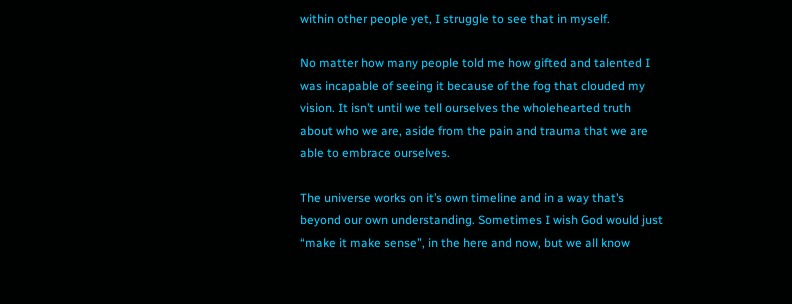within other people yet, I struggle to see that in myself.

No matter how many people told me how gifted and talented I was incapable of seeing it because of the fog that clouded my vision. It isn’t until we tell ourselves the wholehearted truth about who we are, aside from the pain and trauma that we are able to embrace ourselves.

The universe works on it’s own timeline and in a way that’s beyond our own understanding. Sometimes I wish God would just “make it make sense”, in the here and now, but we all know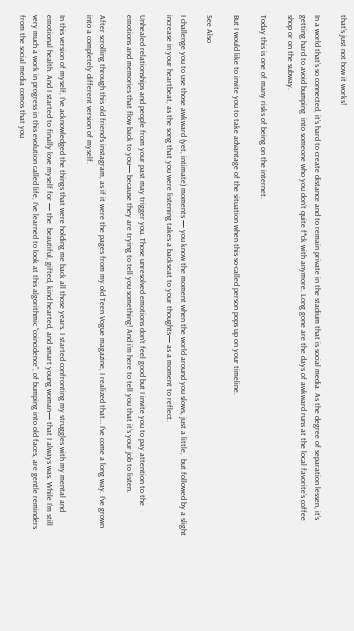that’s just not how it works!

In a world that’s so connected, it’s hard to create distance and to remain private in the stadium that is social media. As the degree of separation lessen, it’s getting hard to avoid bumping  into someone who you don’t quite f*ck with anymore. Long gone are the days of awkward runs at the local favorite’s coffee shop or on the subway.

Today this is one of many risks of being on the internet.

But I would like to invite you to take advantage of the situation when this so-called person pops up on your timeline.

See Also

I challenge you to use those awkward (yet, intimate) moments — you know the moment when the world around you slows, just a little,  but followed by a slight increase in your heartbeat, as the song that you were listening takes a backseat to your thoughts— as a moment to reflect.

Unhealed relationships and people from your past may trigger you. Those unresolved emotions don’t feel good but I invite you to pay attention to the emotions and memories that flow back to you— because they are trying to tell you something! And i’m here to tell you that it’s your job to listen.

After scrolling through this old friend’s instagram, as if it were the pages from my old Teen Vogue magazine, I realized that… I’ve come a long way. I’ve grown into a completely different version of myself.

In this version of myself, I’ve acknowledged the things that were holding me back all those years. I started confronting my struggles with my mental and emotional health. And I started to finally love myself for — the  beautiful, gifted, kind hearted, and smart young woman— that I always was. While I’m still very much a work in progress in this evolution called life, I’ve learned to look at this algorithmic “coincidence”, of bumping into old faces, are gentle reminders from the social media comos that you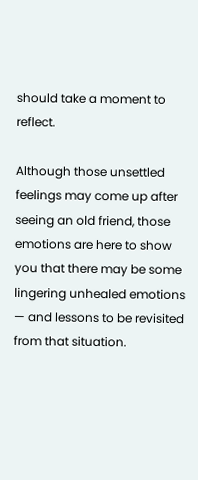should take a moment to reflect.

Although those unsettled feelings may come up after seeing an old friend, those emotions are here to show you that there may be some lingering unhealed emotions — and lessons to be revisited from that situation.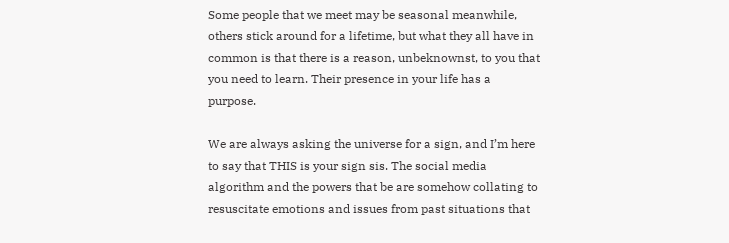Some people that we meet may be seasonal meanwhile, others stick around for a lifetime, but what they all have in common is that there is a reason, unbeknownst, to you that you need to learn. Their presence in your life has a purpose.

We are always asking the universe for a sign, and I’m here to say that THIS is your sign sis. The social media algorithm and the powers that be are somehow collating to resuscitate emotions and issues from past situations that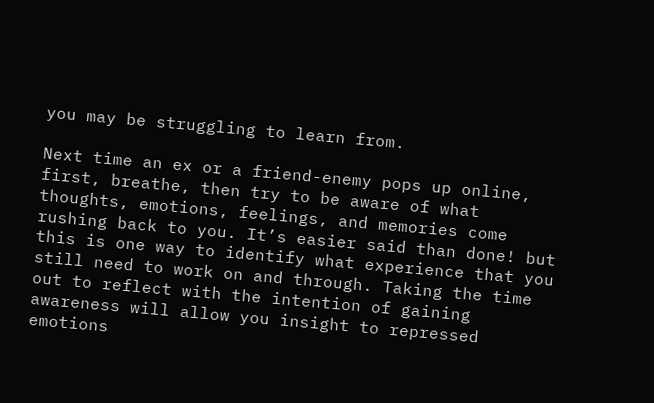you may be struggling to learn from.

Next time an ex or a friend-enemy pops up online, first, breathe, then try to be aware of what thoughts, emotions, feelings, and memories come rushing back to you. It’s easier said than done! but this is one way to identify what experience that you still need to work on and through. Taking the time out to reflect with the intention of gaining awareness will allow you insight to repressed emotions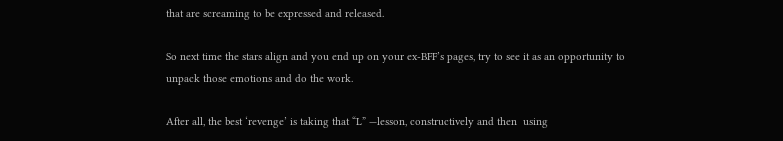that are screaming to be expressed and released.

So next time the stars align and you end up on your ex-BFF’s pages, try to see it as an opportunity to unpack those emotions and do the work.

After all, the best ‘revenge’ is taking that “L” —lesson, constructively and then  using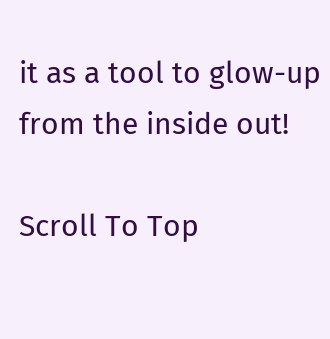it as a tool to glow-up from the inside out!

Scroll To Top